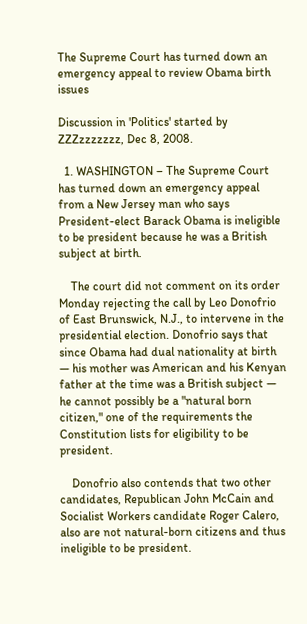The Supreme Court has turned down an emergency appeal to review Obama birth issues

Discussion in 'Politics' started by ZZZzzzzzzz, Dec 8, 2008.

  1. WASHINGTON – The Supreme Court has turned down an emergency appeal from a New Jersey man who says President-elect Barack Obama is ineligible to be president because he was a British subject at birth.

    The court did not comment on its order Monday rejecting the call by Leo Donofrio of East Brunswick, N.J., to intervene in the presidential election. Donofrio says that since Obama had dual nationality at birth — his mother was American and his Kenyan father at the time was a British subject — he cannot possibly be a "natural born citizen," one of the requirements the Constitution lists for eligibility to be president.

    Donofrio also contends that two other candidates, Republican John McCain and Socialist Workers candidate Roger Calero, also are not natural-born citizens and thus ineligible to be president.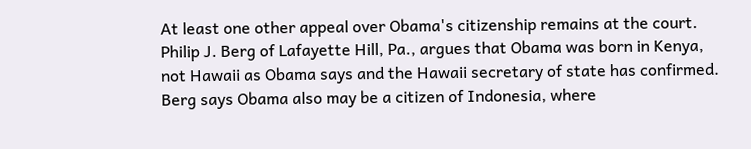At least one other appeal over Obama's citizenship remains at the court. Philip J. Berg of Lafayette Hill, Pa., argues that Obama was born in Kenya, not Hawaii as Obama says and the Hawaii secretary of state has confirmed. Berg says Obama also may be a citizen of Indonesia, where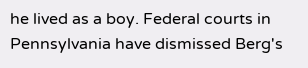he lived as a boy. Federal courts in Pennsylvania have dismissed Berg's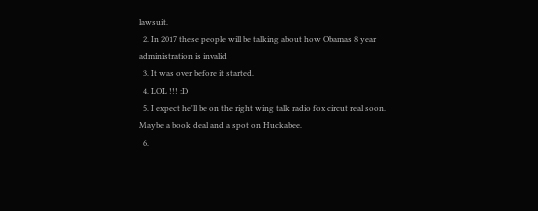lawsuit.
  2. In 2017 these people will be talking about how Obamas 8 year administration is invalid
  3. It was over before it started.
  4. LOL !!! :D
  5. I expect he'll be on the right wing talk radio fox circut real soon. Maybe a book deal and a spot on Huckabee.
  6.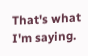That's what I'm saying.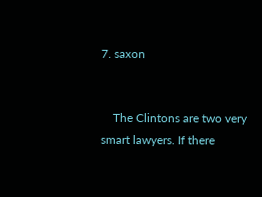7. saxon


    The Clintons are two very smart lawyers. If there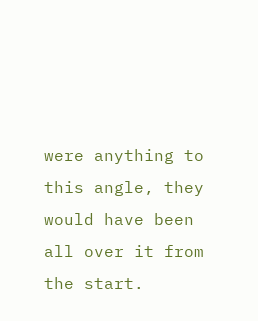were anything to this angle, they would have been all over it from the start.